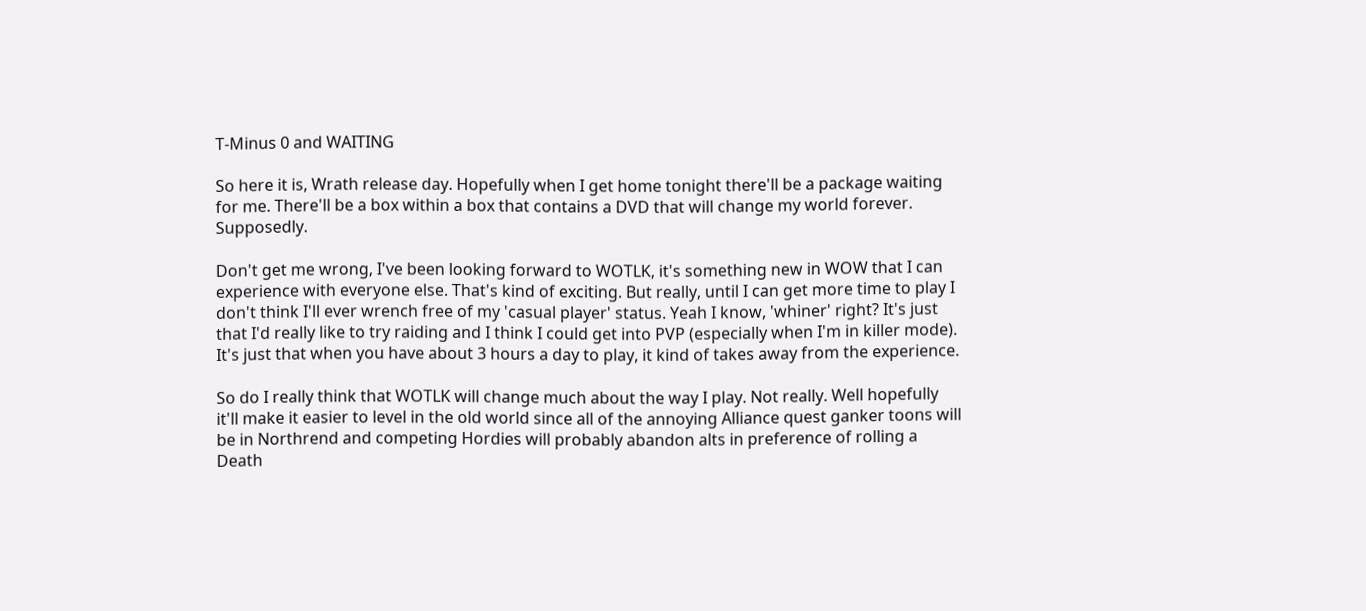T-Minus 0 and WAITING

So here it is, Wrath release day. Hopefully when I get home tonight there'll be a package waiting for me. There'll be a box within a box that contains a DVD that will change my world forever. Supposedly.

Don't get me wrong, I've been looking forward to WOTLK, it's something new in WOW that I can experience with everyone else. That's kind of exciting. But really, until I can get more time to play I don't think I'll ever wrench free of my 'casual player' status. Yeah I know, 'whiner' right? It's just that I'd really like to try raiding and I think I could get into PVP (especially when I'm in killer mode). It's just that when you have about 3 hours a day to play, it kind of takes away from the experience.

So do I really think that WOTLK will change much about the way I play. Not really. Well hopefully it'll make it easier to level in the old world since all of the annoying Alliance quest ganker toons will be in Northrend and competing Hordies will probably abandon alts in preference of rolling a Death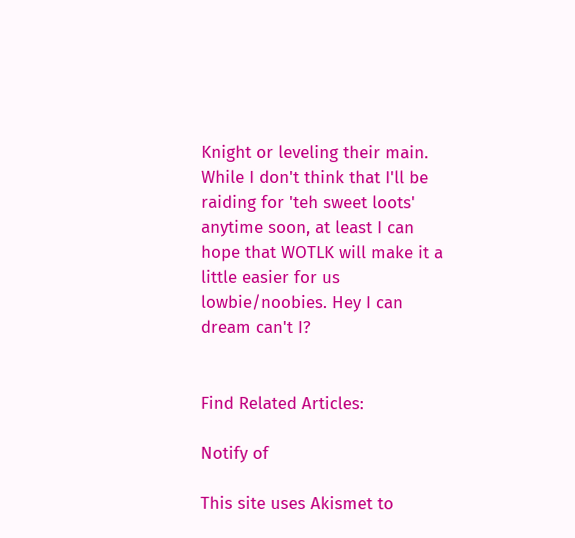Knight or leveling their main. While I don't think that I'll be raiding for 'teh sweet loots' anytime soon, at least I can hope that WOTLK will make it a little easier for us lowbie/noobies. Hey I can dream can't I?


Find Related Articles:

Notify of

This site uses Akismet to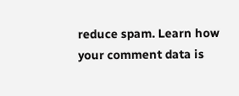reduce spam. Learn how your comment data is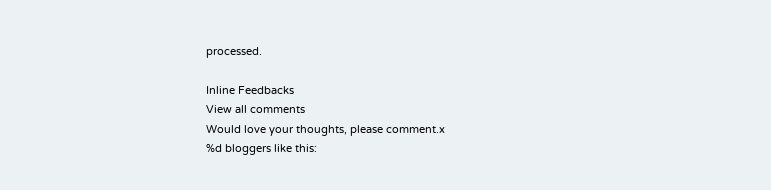processed.

Inline Feedbacks
View all comments
Would love your thoughts, please comment.x
%d bloggers like this: